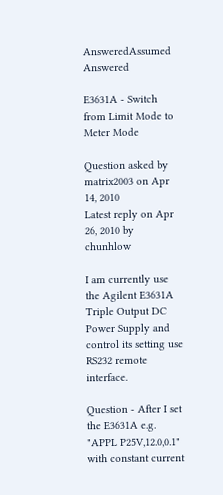AnsweredAssumed Answered

E3631A - Switch from Limit Mode to Meter Mode

Question asked by matrix2003 on Apr 14, 2010
Latest reply on Apr 26, 2010 by chunhlow

I am currently use the Agilent E3631A Triple Output DC Power Supply and control its setting use RS232 remote interface.

Question - After I set the E3631A e.g. "APPL P25V,12.0,0.1" with constant current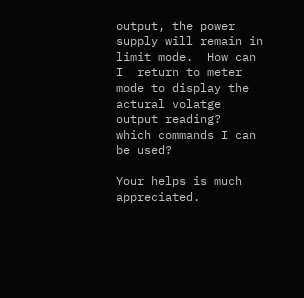output, the power supply will remain in limit mode.  How can I  return to meter mode to display the actural volatge output reading?  which commands I can be used?

Your helps is much appreciated.